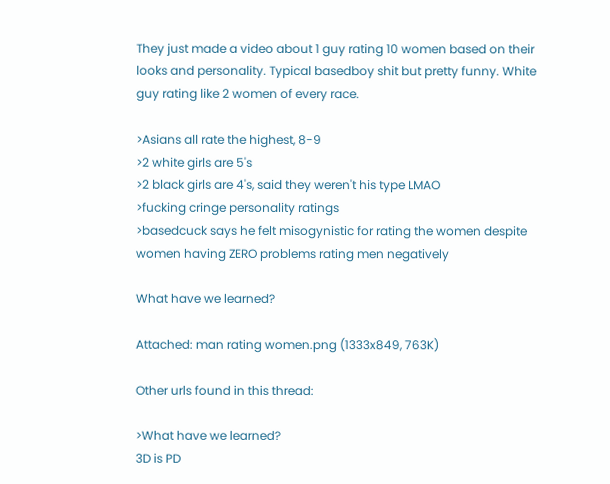They just made a video about 1 guy rating 10 women based on their looks and personality. Typical basedboy shit but pretty funny. White guy rating like 2 women of every race.

>Asians all rate the highest, 8-9
>2 white girls are 5's
>2 black girls are 4's, said they weren't his type LMAO
>fucking cringe personality ratings
>basedcuck says he felt misogynistic for rating the women despite women having ZERO problems rating men negatively

What have we learned?

Attached: man rating women.png (1333x849, 763K)

Other urls found in this thread:

>What have we learned?
3D is PD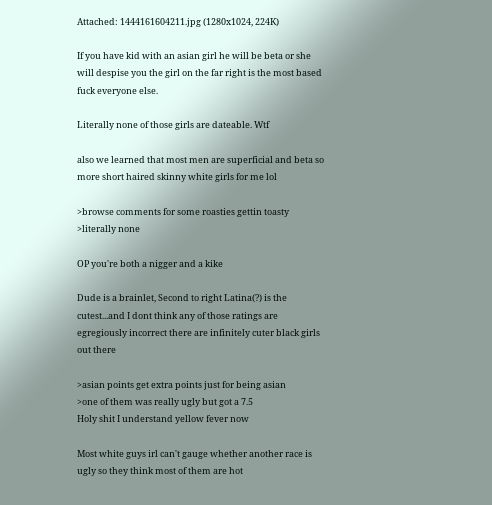Attached: 1444161604211.jpg (1280x1024, 224K)

If you have kid with an asian girl he will be beta or she will despise you the girl on the far right is the most based fuck everyone else.

Literally none of those girls are dateable. Wtf

also we learned that most men are superficial and beta so more short haired skinny white girls for me lol

>browse comments for some roasties gettin toasty
>literally none

OP you're both a nigger and a kike

Dude is a brainlet, Second to right Latina(?) is the cutest...and I dont think any of those ratings are egregiously incorrect there are infinitely cuter black girls out there

>asian points get extra points just for being asian
>one of them was really ugly but got a 7.5
Holy shit I understand yellow fever now

Most white guys irl can't gauge whether another race is ugly so they think most of them are hot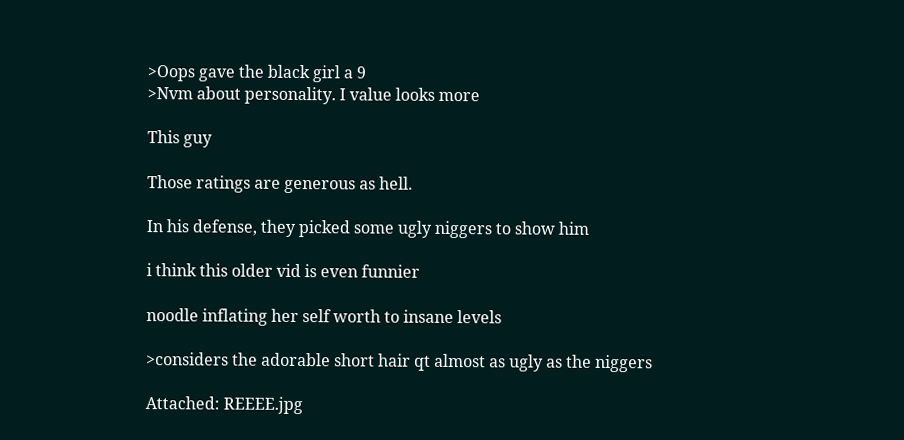>Oops gave the black girl a 9
>Nvm about personality. I value looks more

This guy

Those ratings are generous as hell.

In his defense, they picked some ugly niggers to show him

i think this older vid is even funnier

noodle inflating her self worth to insane levels

>considers the adorable short hair qt almost as ugly as the niggers

Attached: REEEE.jpg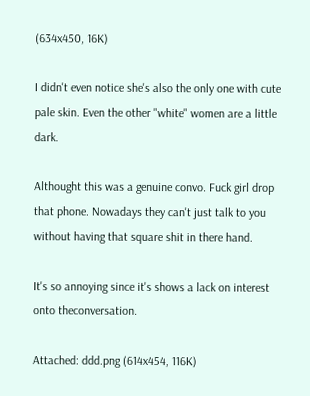(634x450, 16K)

I didn't even notice she's also the only one with cute pale skin. Even the other "white" women are a little dark.

Althought this was a genuine convo. Fuck girl drop that phone. Nowadays they can't just talk to you without having that square shit in there hand.

It's so annoying since it's shows a lack on interest onto theconversation.

Attached: ddd.png (614x454, 116K)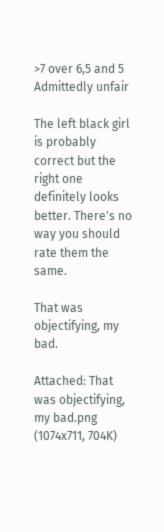>7 over 6,5 and 5
Admittedly unfair

The left black girl is probably correct but the right one definitely looks better. There's no way you should rate them the same.

That was objectifying, my bad.

Attached: That was objectifying, my bad.png (1074x711, 704K)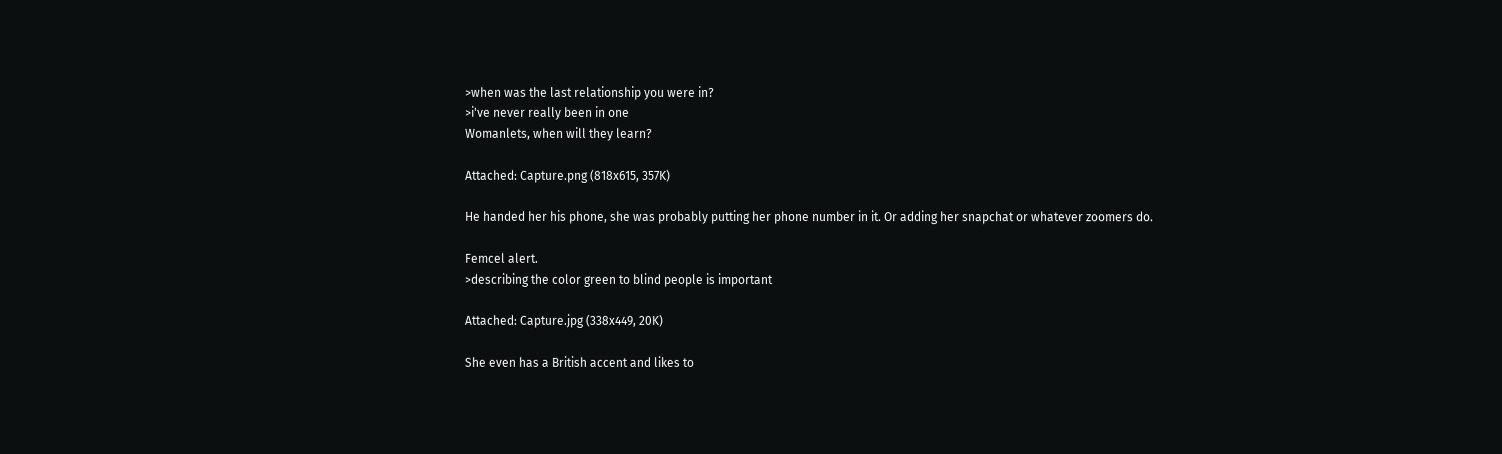>when was the last relationship you were in?
>i've never really been in one
Womanlets, when will they learn?

Attached: Capture.png (818x615, 357K)

He handed her his phone, she was probably putting her phone number in it. Or adding her snapchat or whatever zoomers do.

Femcel alert.
>describing the color green to blind people is important

Attached: Capture.jpg (338x449, 20K)

She even has a British accent and likes to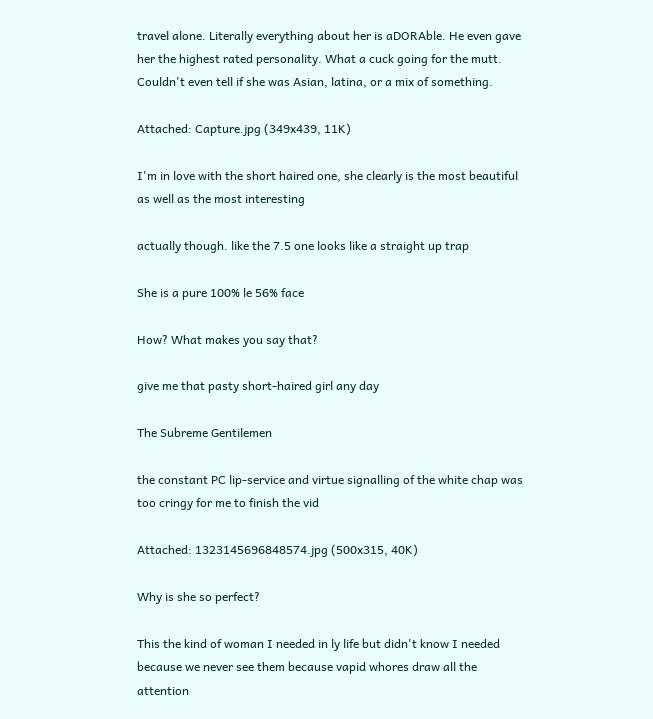travel alone. Literally everything about her is aDORAble. He even gave her the highest rated personality. What a cuck going for the mutt. Couldn't even tell if she was Asian, latina, or a mix of something.

Attached: Capture.jpg (349x439, 11K)

I'm in love with the short haired one, she clearly is the most beautiful as well as the most interesting

actually though. like the 7.5 one looks like a straight up trap

She is a pure 100% le 56% face

How? What makes you say that?

give me that pasty short-haired girl any day

The Subreme Gentilemen

the constant PC lip-service and virtue signalling of the white chap was too cringy for me to finish the vid

Attached: 1323145696848574.jpg (500x315, 40K)

Why is she so perfect?

This the kind of woman I needed in ly life but didn't know I needed because we never see them because vapid whores draw all the attention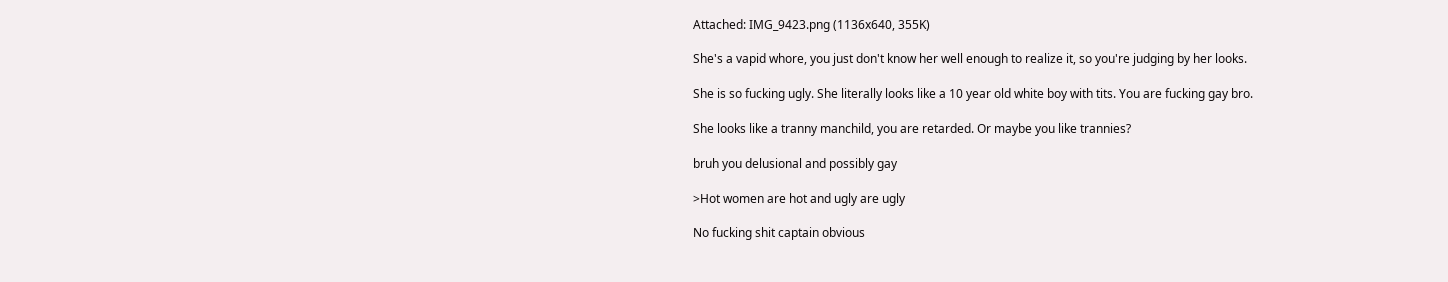Attached: IMG_9423.png (1136x640, 355K)

She's a vapid whore, you just don't know her well enough to realize it, so you're judging by her looks.

She is so fucking ugly. She literally looks like a 10 year old white boy with tits. You are fucking gay bro.

She looks like a tranny manchild, you are retarded. Or maybe you like trannies?

bruh you delusional and possibly gay

>Hot women are hot and ugly are ugly

No fucking shit captain obvious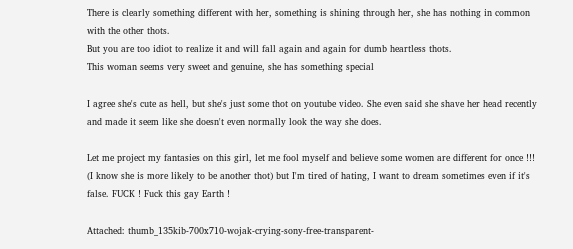There is clearly something different with her, something is shining through her, she has nothing in common with the other thots.
But you are too idiot to realize it and will fall again and again for dumb heartless thots.
This woman seems very sweet and genuine, she has something special

I agree she's cute as hell, but she's just some thot on youtube video. She even said she shave her head recently and made it seem like she doesn't even normally look the way she does.

Let me project my fantasies on this girl, let me fool myself and believe some women are different for once !!! (I know she is more likely to be another thot) but I'm tired of hating, I want to dream sometimes even if it's false. FUCK ! Fuck this gay Earth !

Attached: thumb_135kib-700x710-wojak-crying-sony-free-transparent-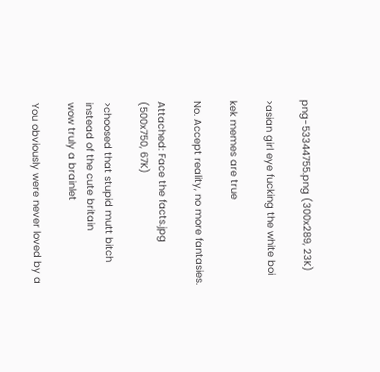png-53344755.png (300x289, 23K)

>asian girl eye fucking the white boi

kek memes are true

No. Accept reality, no more fantasies.

Attached: Face the facts.jpg (500x750, 67K)

>choosed that stupid mutt bitch instead of the cute britain
wow truly a brainlet

You obviously were never loved by a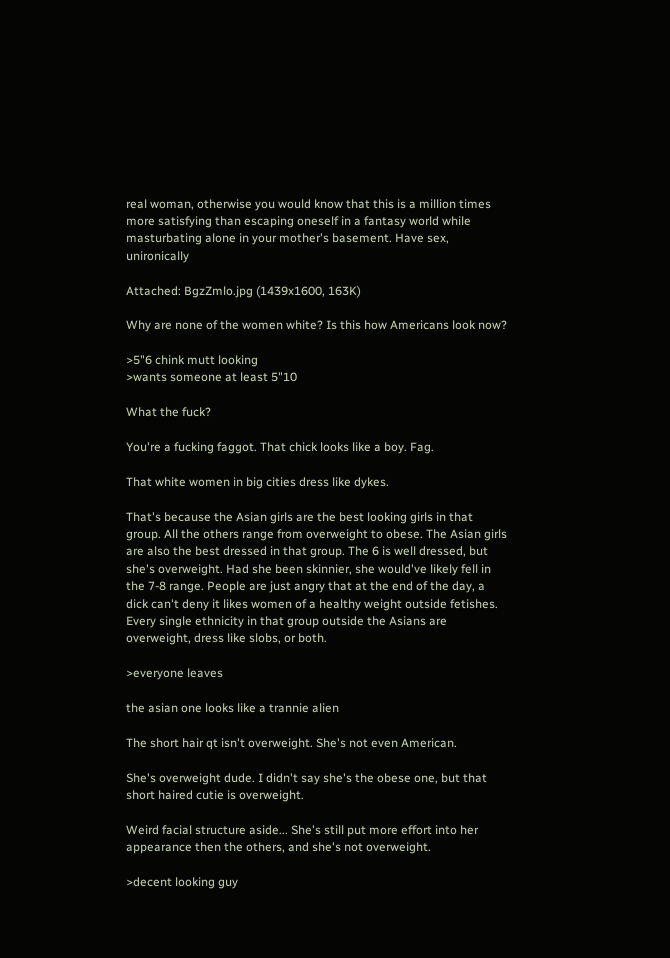real woman, otherwise you would know that this is a million times more satisfying than escaping oneself in a fantasy world while masturbating alone in your mother's basement. Have sex, unironically

Attached: BgzZmlo.jpg (1439x1600, 163K)

Why are none of the women white? Is this how Americans look now?

>5"6 chink mutt looking
>wants someone at least 5"10

What the fuck?

You're a fucking faggot. That chick looks like a boy. Fag.

That white women in big cities dress like dykes.

That's because the Asian girls are the best looking girls in that group. All the others range from overweight to obese. The Asian girls are also the best dressed in that group. The 6 is well dressed, but she's overweight. Had she been skinnier, she would've likely fell in the 7-8 range. People are just angry that at the end of the day, a dick can't deny it likes women of a healthy weight outside fetishes. Every single ethnicity in that group outside the Asians are overweight, dress like slobs, or both.

>everyone leaves

the asian one looks like a trannie alien

The short hair qt isn't overweight. She's not even American.

She's overweight dude. I didn't say she's the obese one, but that short haired cutie is overweight.

Weird facial structure aside... She's still put more effort into her appearance then the others, and she's not overweight.

>decent looking guy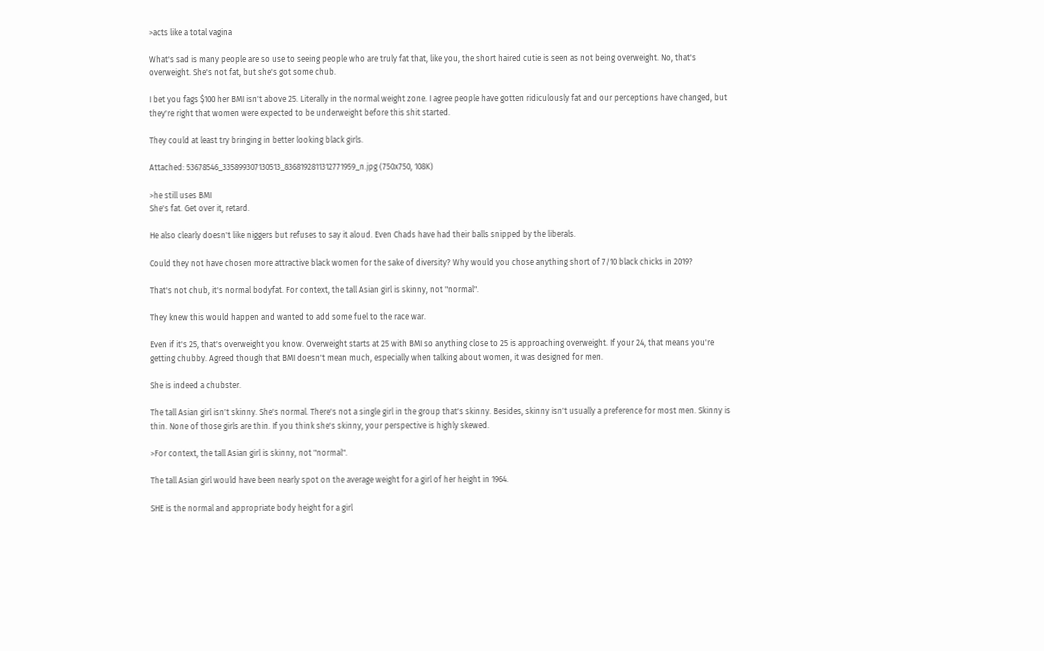>acts like a total vagina

What's sad is many people are so use to seeing people who are truly fat that, like you, the short haired cutie is seen as not being overweight. No, that's overweight. She's not fat, but she's got some chub.

I bet you fags $100 her BMI isn't above 25. Literally in the normal weight zone. I agree people have gotten ridiculously fat and our perceptions have changed, but they're right that women were expected to be underweight before this shit started.

They could at least try bringing in better looking black girls.

Attached: 53678546_335899307130513_8368192811312771959_n.jpg (750x750, 108K)

>he still uses BMI
She's fat. Get over it, retard.

He also clearly doesn't like niggers but refuses to say it aloud. Even Chads have had their balls snipped by the liberals.

Could they not have chosen more attractive black women for the sake of diversity? Why would you chose anything short of 7/10 black chicks in 2019?

That's not chub, it's normal bodyfat. For context, the tall Asian girl is skinny, not "normal".

They knew this would happen and wanted to add some fuel to the race war.

Even if it's 25, that's overweight you know. Overweight starts at 25 with BMI so anything close to 25 is approaching overweight. If your 24, that means you're getting chubby. Agreed though that BMI doesn't mean much, especially when talking about women, it was designed for men.

She is indeed a chubster.

The tall Asian girl isn't skinny. She's normal. There's not a single girl in the group that's skinny. Besides, skinny isn't usually a preference for most men. Skinny is thin. None of those girls are thin. If you think she's skinny, your perspective is highly skewed.

>For context, the tall Asian girl is skinny, not "normal".

The tall Asian girl would have been nearly spot on the average weight for a girl of her height in 1964.

SHE is the normal and appropriate body height for a girl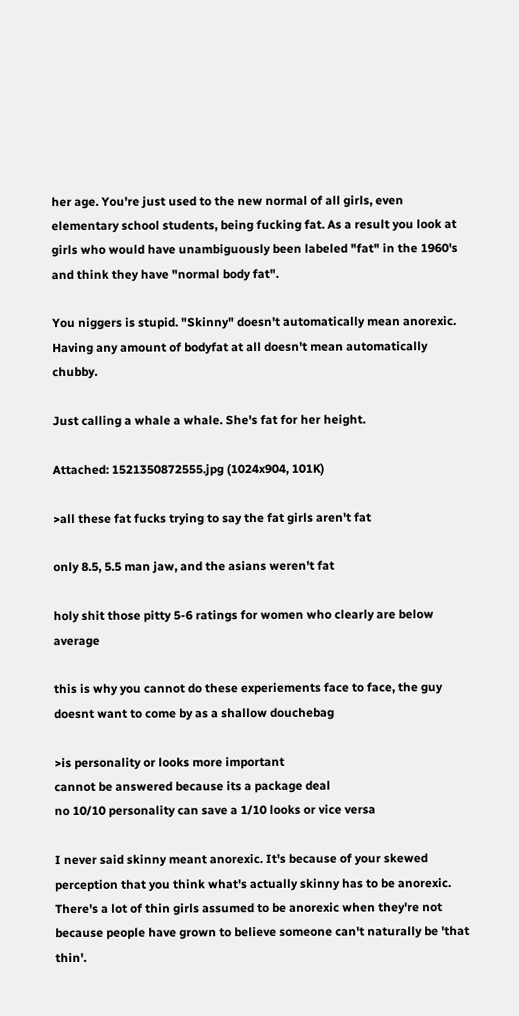her age. You're just used to the new normal of all girls, even elementary school students, being fucking fat. As a result you look at girls who would have unambiguously been labeled "fat" in the 1960's and think they have "normal body fat".

You niggers is stupid. "Skinny" doesn't automatically mean anorexic. Having any amount of bodyfat at all doesn't mean automatically chubby.

Just calling a whale a whale. She's fat for her height.

Attached: 1521350872555.jpg (1024x904, 101K)

>all these fat fucks trying to say the fat girls aren't fat

only 8.5, 5.5 man jaw, and the asians weren't fat

holy shit those pitty 5-6 ratings for women who clearly are below average

this is why you cannot do these experiements face to face, the guy doesnt want to come by as a shallow douchebag

>is personality or looks more important
cannot be answered because its a package deal
no 10/10 personality can save a 1/10 looks or vice versa

I never said skinny meant anorexic. It's because of your skewed perception that you think what's actually skinny has to be anorexic. There's a lot of thin girls assumed to be anorexic when they're not because people have grown to believe someone can't naturally be 'that thin'.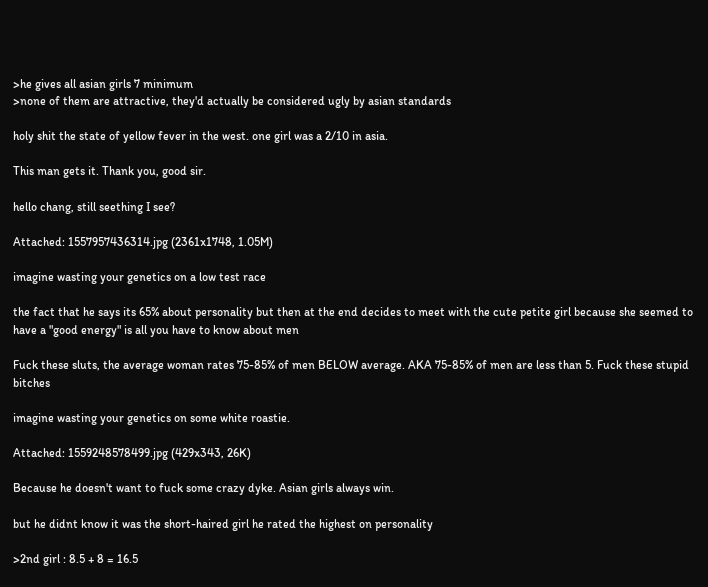>he gives all asian girls 7 minimum
>none of them are attractive, they'd actually be considered ugly by asian standards

holy shit the state of yellow fever in the west. one girl was a 2/10 in asia.

This man gets it. Thank you, good sir.

hello chang, still seething I see?

Attached: 1557957436314.jpg (2361x1748, 1.05M)

imagine wasting your genetics on a low test race

the fact that he says its 65% about personality but then at the end decides to meet with the cute petite girl because she seemed to have a "good energy" is all you have to know about men

Fuck these sluts, the average woman rates 75-85% of men BELOW average. AKA 75-85% of men are less than 5. Fuck these stupid bitches

imagine wasting your genetics on some white roastie.

Attached: 1559248578499.jpg (429x343, 26K)

Because he doesn't want to fuck some crazy dyke. Asian girls always win.

but he didnt know it was the short-haired girl he rated the highest on personality

>2nd girl : 8.5 + 8 = 16.5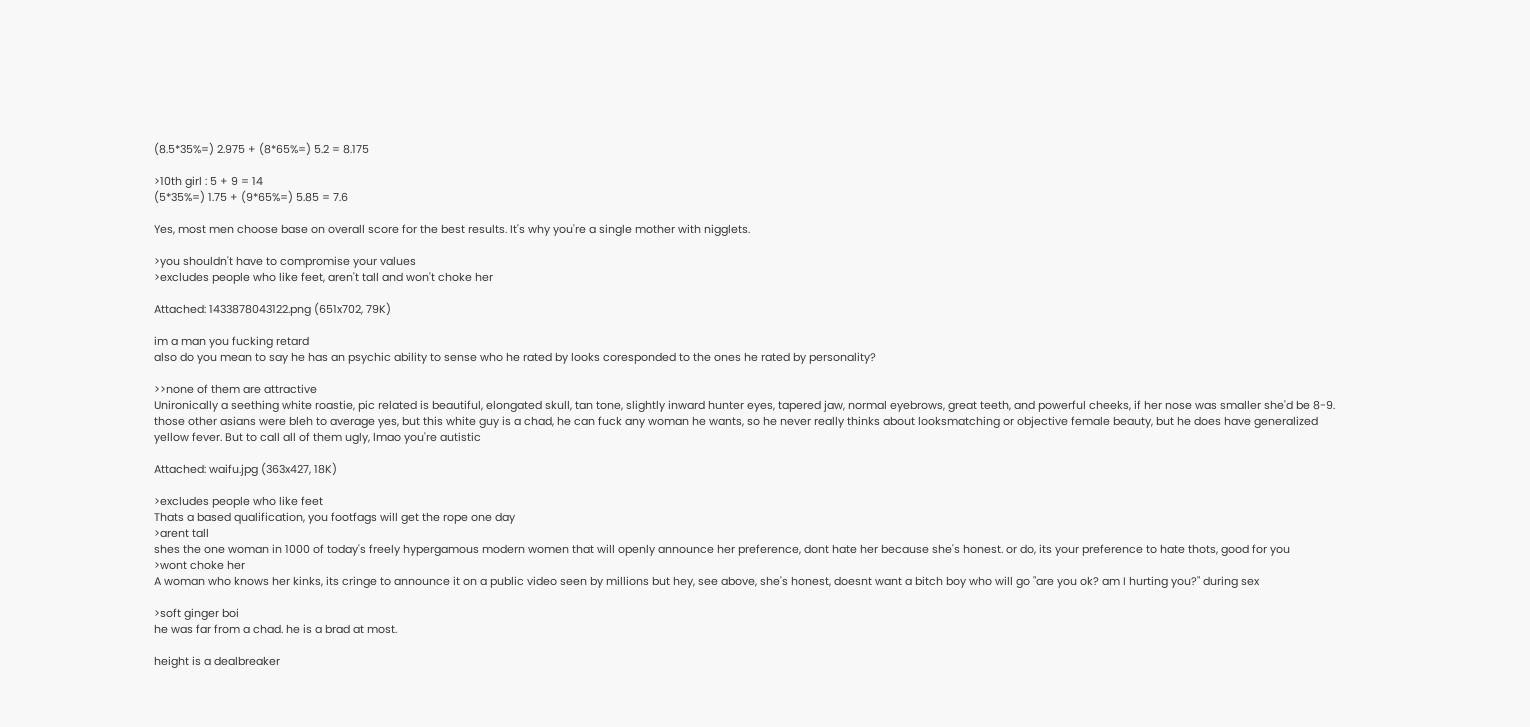(8.5*35%=) 2.975 + (8*65%=) 5.2 = 8.175

>10th girl : 5 + 9 = 14
(5*35%=) 1.75 + (9*65%=) 5.85 = 7.6

Yes, most men choose base on overall score for the best results. It's why you're a single mother with nigglets.

>you shouldn't have to compromise your values
>excludes people who like feet, aren't tall and won't choke her

Attached: 1433878043122.png (651x702, 79K)

im a man you fucking retard
also do you mean to say he has an psychic ability to sense who he rated by looks coresponded to the ones he rated by personality?

>>none of them are attractive
Unironically a seething white roastie, pic related is beautiful, elongated skull, tan tone, slightly inward hunter eyes, tapered jaw, normal eyebrows, great teeth, and powerful cheeks, if her nose was smaller she'd be 8-9.
those other asians were bleh to average yes, but this white guy is a chad, he can fuck any woman he wants, so he never really thinks about looksmatching or objective female beauty, but he does have generalized yellow fever. But to call all of them ugly, lmao you're autistic

Attached: waifu.jpg (363x427, 18K)

>excludes people who like feet
Thats a based qualification, you footfags will get the rope one day
>arent tall
shes the one woman in 1000 of today's freely hypergamous modern women that will openly announce her preference, dont hate her because she's honest. or do, its your preference to hate thots, good for you
>wont choke her
A woman who knows her kinks, its cringe to announce it on a public video seen by millions but hey, see above, she's honest, doesnt want a bitch boy who will go "are you ok? am I hurting you?" during sex

>soft ginger boi
he was far from a chad. he is a brad at most.

height is a dealbreaker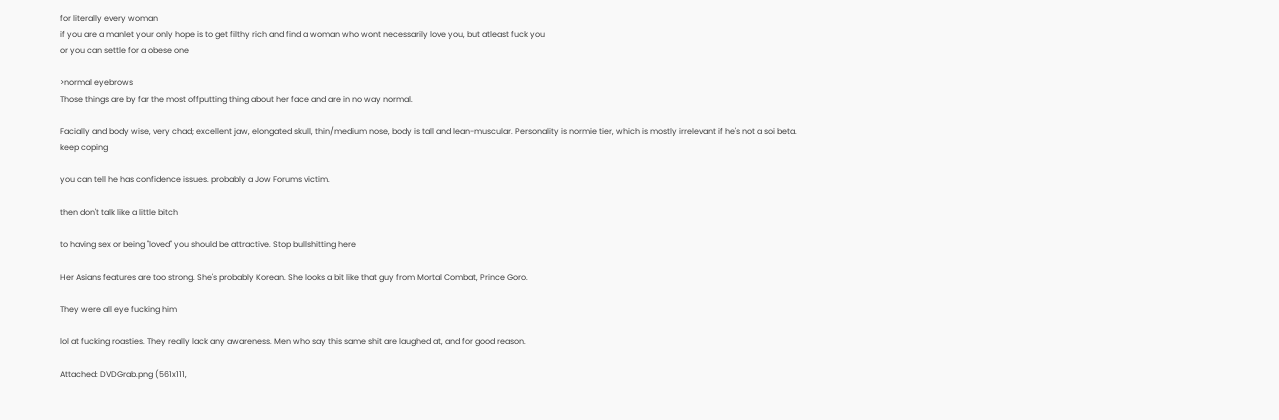for literally every woman
if you are a manlet your only hope is to get filthy rich and find a woman who wont necessarily love you, but atleast fuck you
or you can settle for a obese one

>normal eyebrows
Those things are by far the most offputting thing about her face and are in no way normal.

Facially and body wise, very chad; excellent jaw, elongated skull, thin/medium nose, body is tall and lean-muscular. Personality is normie tier, which is mostly irrelevant if he's not a soi beta.
keep coping

you can tell he has confidence issues. probably a Jow Forums victim.

then don't talk like a little bitch

to having sex or being "loved" you should be attractive. Stop bullshitting here

Her Asians features are too strong. She's probably Korean. She looks a bit like that guy from Mortal Combat, Prince Goro.

They were all eye fucking him

lol at fucking roasties. They really lack any awareness. Men who say this same shit are laughed at, and for good reason.

Attached: DVDGrab.png (561x111,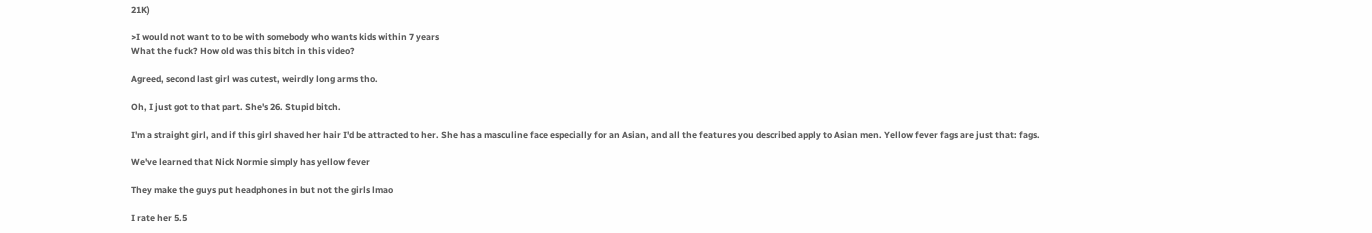21K)

>I would not want to to be with somebody who wants kids within 7 years
What the fuck? How old was this bitch in this video?

Agreed, second last girl was cutest, weirdly long arms tho.

Oh, I just got to that part. She's 26. Stupid bitch.

I'm a straight girl, and if this girl shaved her hair I'd be attracted to her. She has a masculine face especially for an Asian, and all the features you described apply to Asian men. Yellow fever fags are just that: fags.

We've learned that Nick Normie simply has yellow fever

They make the guys put headphones in but not the girls lmao

I rate her 5.5